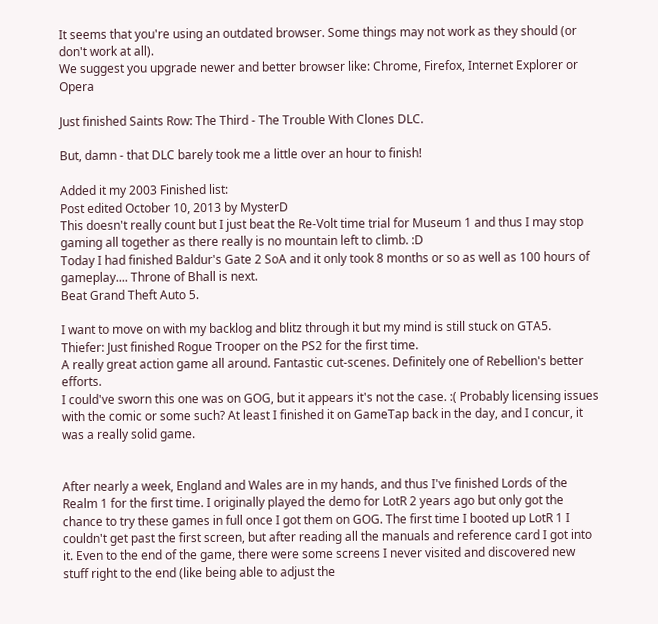It seems that you're using an outdated browser. Some things may not work as they should (or don't work at all).
We suggest you upgrade newer and better browser like: Chrome, Firefox, Internet Explorer or Opera

Just finished Saints Row: The Third - The Trouble With Clones DLC.

But, damn - that DLC barely took me a little over an hour to finish!

Added it my 2003 Finished list:
Post edited October 10, 2013 by MysterD
This doesn't really count but I just beat the Re-Volt time trial for Museum 1 and thus I may stop gaming all together as there really is no mountain left to climb. :D
Today I had finished Baldur's Gate 2 SoA and it only took 8 months or so as well as 100 hours of gameplay.... Throne of Bhall is next.
Beat Grand Theft Auto 5.

I want to move on with my backlog and blitz through it but my mind is still stuck on GTA5.
Thiefer: Just finished Rogue Trooper on the PS2 for the first time.
A really great action game all around. Fantastic cut-scenes. Definitely one of Rebellion's better efforts.
I could've sworn this one was on GOG, but it appears it's not the case. :( Probably licensing issues with the comic or some such? At least I finished it on GameTap back in the day, and I concur, it was a really solid game.


After nearly a week, England and Wales are in my hands, and thus I've finished Lords of the Realm 1 for the first time. I originally played the demo for LotR 2 years ago but only got the chance to try these games in full once I got them on GOG. The first time I booted up LotR 1 I couldn't get past the first screen, but after reading all the manuals and reference card I got into it. Even to the end of the game, there were some screens I never visited and discovered new stuff right to the end (like being able to adjust the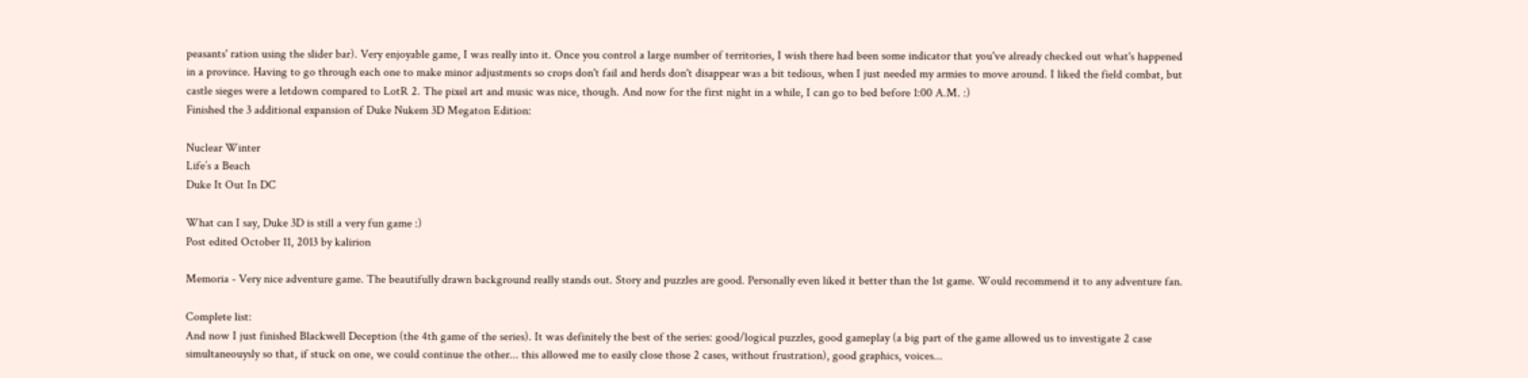peasants' ration using the slider bar). Very enjoyable game, I was really into it. Once you control a large number of territories, I wish there had been some indicator that you've already checked out what's happened in a province. Having to go through each one to make minor adjustments so crops don't fail and herds don't disappear was a bit tedious, when I just needed my armies to move around. I liked the field combat, but castle sieges were a letdown compared to LotR 2. The pixel art and music was nice, though. And now for the first night in a while, I can go to bed before 1:00 A.M. :)
Finished the 3 additional expansion of Duke Nukem 3D Megaton Edition:

Nuclear Winter
Life’s a Beach
Duke It Out In DC

What can I say, Duke 3D is still a very fun game :)
Post edited October 11, 2013 by kalirion

Memoria - Very nice adventure game. The beautifully drawn background really stands out. Story and puzzles are good. Personally even liked it better than the 1st game. Would recommend it to any adventure fan.

Complete list:
And now I just finished Blackwell Deception (the 4th game of the series). It was definitely the best of the series: good/logical puzzles, good gameplay (a big part of the game allowed us to investigate 2 case simultaneouysly so that, if stuck on one, we could continue the other... this allowed me to easily close those 2 cases, without frustration), good graphics, voices...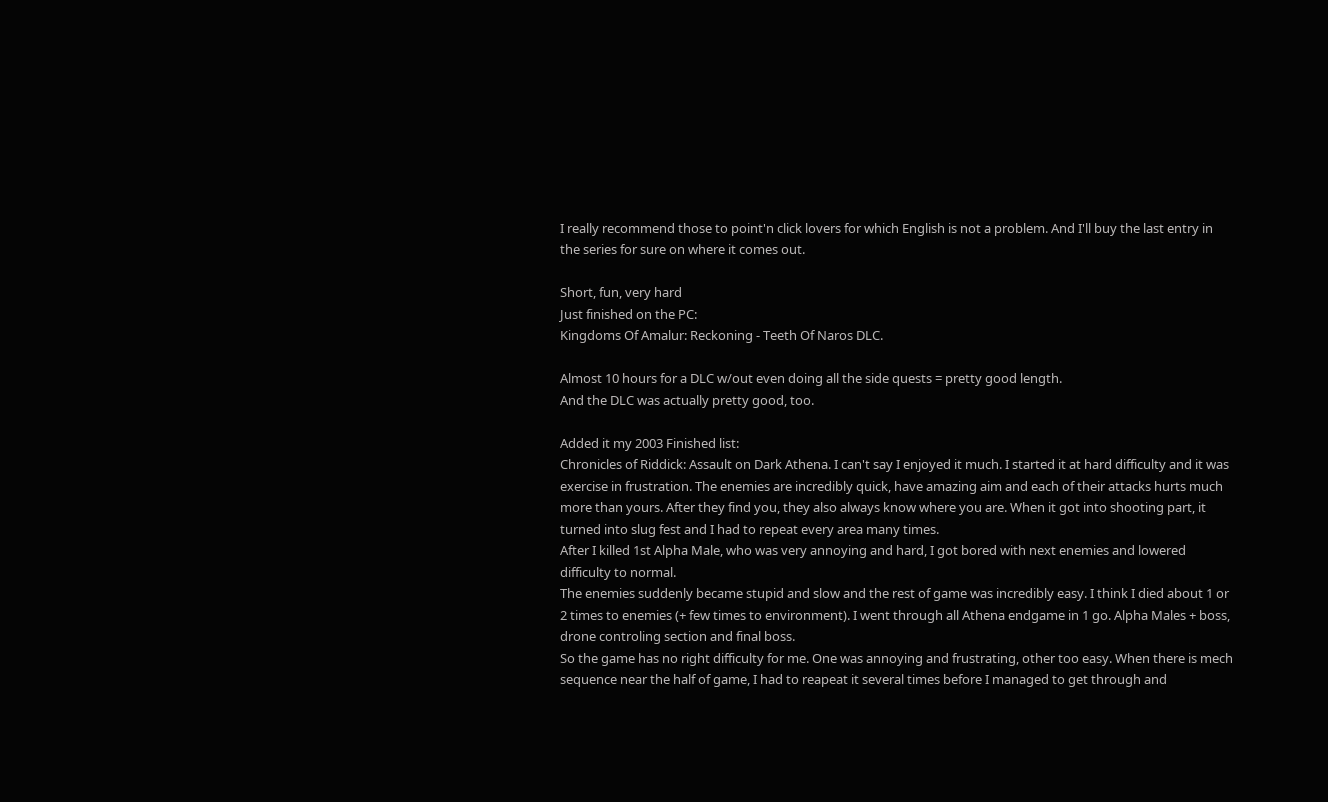I really recommend those to point'n click lovers for which English is not a problem. And I'll buy the last entry in the series for sure on where it comes out.

Short, fun, very hard
Just finished on the PC:
Kingdoms Of Amalur: Reckoning - Teeth Of Naros DLC.

Almost 10 hours for a DLC w/out even doing all the side quests = pretty good length.
And the DLC was actually pretty good, too.

Added it my 2003 Finished list:
Chronicles of Riddick: Assault on Dark Athena. I can't say I enjoyed it much. I started it at hard difficulty and it was exercise in frustration. The enemies are incredibly quick, have amazing aim and each of their attacks hurts much more than yours. After they find you, they also always know where you are. When it got into shooting part, it turned into slug fest and I had to repeat every area many times.
After I killed 1st Alpha Male, who was very annoying and hard, I got bored with next enemies and lowered difficulty to normal.
The enemies suddenly became stupid and slow and the rest of game was incredibly easy. I think I died about 1 or 2 times to enemies (+ few times to environment). I went through all Athena endgame in 1 go. Alpha Males + boss, drone controling section and final boss.
So the game has no right difficulty for me. One was annoying and frustrating, other too easy. When there is mech sequence near the half of game, I had to reapeat it several times before I managed to get through and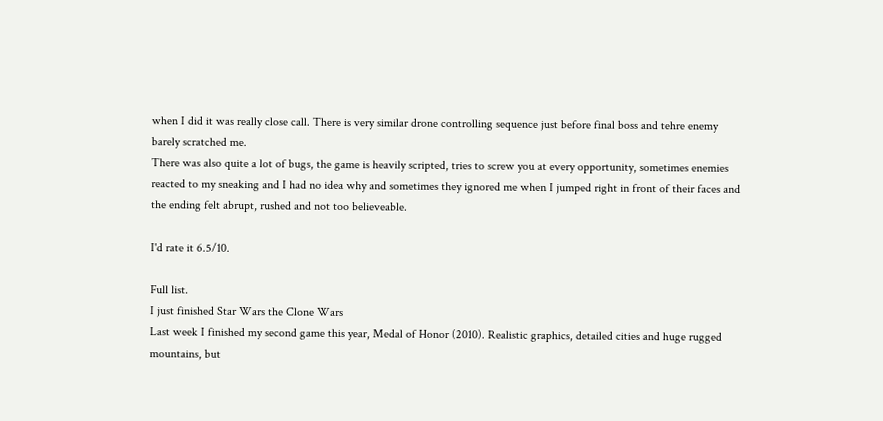when I did it was really close call. There is very similar drone controlling sequence just before final boss and tehre enemy barely scratched me.
There was also quite a lot of bugs, the game is heavily scripted, tries to screw you at every opportunity, sometimes enemies reacted to my sneaking and I had no idea why and sometimes they ignored me when I jumped right in front of their faces and the ending felt abrupt, rushed and not too believeable.

I'd rate it 6.5/10.

Full list.
I just finished Star Wars the Clone Wars
Last week I finished my second game this year, Medal of Honor (2010). Realistic graphics, detailed cities and huge rugged mountains, but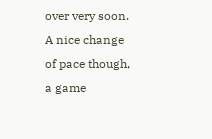over very soon. A nice change of pace though, a game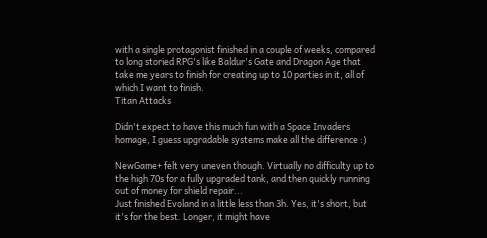with a single protagonist finished in a couple of weeks, compared to long storied RPG's like Baldur's Gate and Dragon Age that take me years to finish for creating up to 10 parties in it, all of which I want to finish.
Titan Attacks

Didn't expect to have this much fun with a Space Invaders homage, I guess upgradable systems make all the difference :)

NewGame+ felt very uneven though. Virtually no difficulty up to the high 70s for a fully upgraded tank, and then quickly running out of money for shield repair...
Just finished Evoland in a little less than 3h. Yes, it's short, but it's for the best. Longer, it might have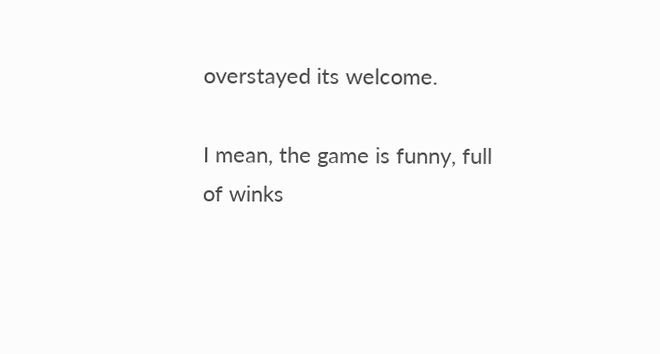overstayed its welcome.

I mean, the game is funny, full of winks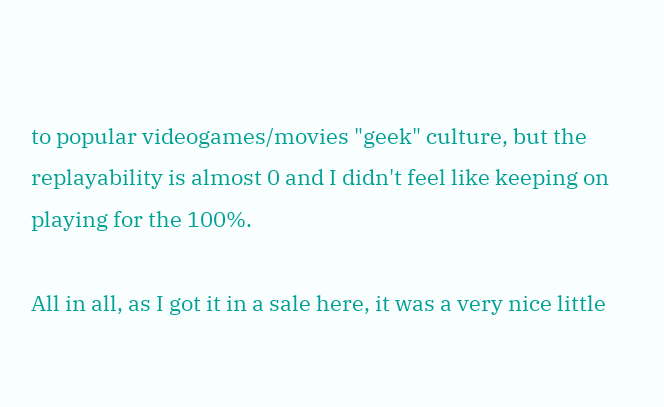to popular videogames/movies "geek" culture, but the replayability is almost 0 and I didn't feel like keeping on playing for the 100%.

All in all, as I got it in a sale here, it was a very nice little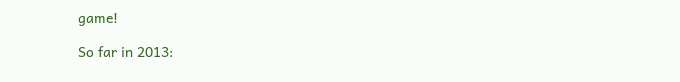game!

So far in 2013: